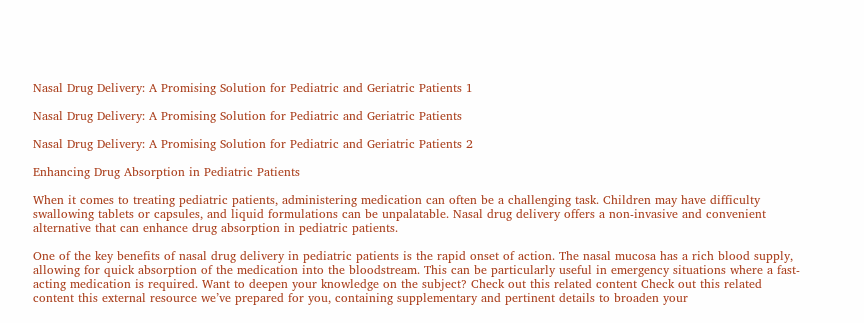Nasal Drug Delivery: A Promising Solution for Pediatric and Geriatric Patients 1

Nasal Drug Delivery: A Promising Solution for Pediatric and Geriatric Patients

Nasal Drug Delivery: A Promising Solution for Pediatric and Geriatric Patients 2

Enhancing Drug Absorption in Pediatric Patients

When it comes to treating pediatric patients, administering medication can often be a challenging task. Children may have difficulty swallowing tablets or capsules, and liquid formulations can be unpalatable. Nasal drug delivery offers a non-invasive and convenient alternative that can enhance drug absorption in pediatric patients.

One of the key benefits of nasal drug delivery in pediatric patients is the rapid onset of action. The nasal mucosa has a rich blood supply, allowing for quick absorption of the medication into the bloodstream. This can be particularly useful in emergency situations where a fast-acting medication is required. Want to deepen your knowledge on the subject? Check out this related content Check out this related content this external resource we’ve prepared for you, containing supplementary and pertinent details to broaden your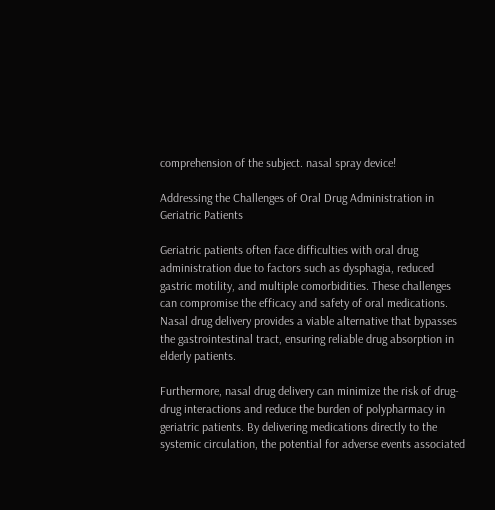comprehension of the subject. nasal spray device!

Addressing the Challenges of Oral Drug Administration in Geriatric Patients

Geriatric patients often face difficulties with oral drug administration due to factors such as dysphagia, reduced gastric motility, and multiple comorbidities. These challenges can compromise the efficacy and safety of oral medications. Nasal drug delivery provides a viable alternative that bypasses the gastrointestinal tract, ensuring reliable drug absorption in elderly patients.

Furthermore, nasal drug delivery can minimize the risk of drug-drug interactions and reduce the burden of polypharmacy in geriatric patients. By delivering medications directly to the systemic circulation, the potential for adverse events associated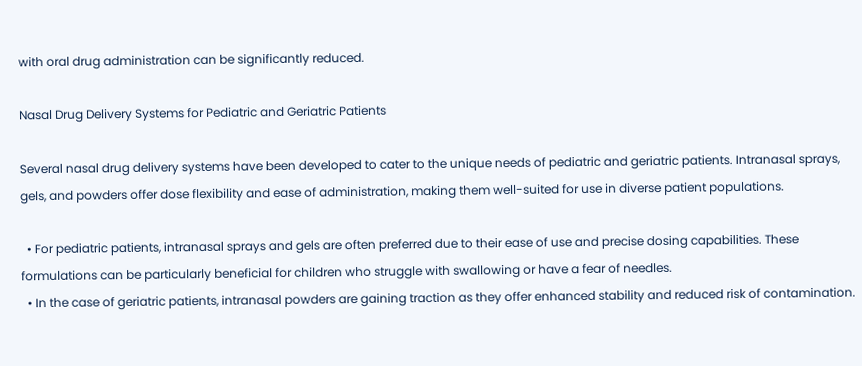with oral drug administration can be significantly reduced.

Nasal Drug Delivery Systems for Pediatric and Geriatric Patients

Several nasal drug delivery systems have been developed to cater to the unique needs of pediatric and geriatric patients. Intranasal sprays, gels, and powders offer dose flexibility and ease of administration, making them well-suited for use in diverse patient populations.

  • For pediatric patients, intranasal sprays and gels are often preferred due to their ease of use and precise dosing capabilities. These formulations can be particularly beneficial for children who struggle with swallowing or have a fear of needles.
  • In the case of geriatric patients, intranasal powders are gaining traction as they offer enhanced stability and reduced risk of contamination.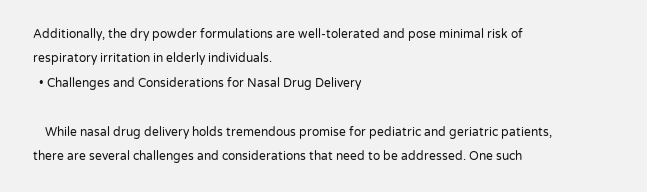Additionally, the dry powder formulations are well-tolerated and pose minimal risk of respiratory irritation in elderly individuals.
  • Challenges and Considerations for Nasal Drug Delivery

    While nasal drug delivery holds tremendous promise for pediatric and geriatric patients, there are several challenges and considerations that need to be addressed. One such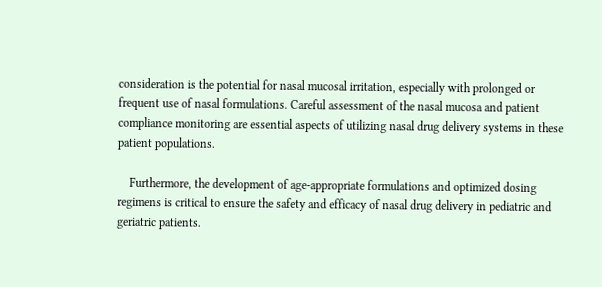consideration is the potential for nasal mucosal irritation, especially with prolonged or frequent use of nasal formulations. Careful assessment of the nasal mucosa and patient compliance monitoring are essential aspects of utilizing nasal drug delivery systems in these patient populations.

    Furthermore, the development of age-appropriate formulations and optimized dosing regimens is critical to ensure the safety and efficacy of nasal drug delivery in pediatric and geriatric patients.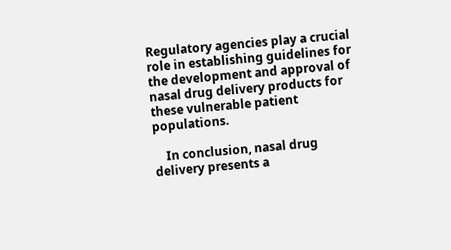Regulatory agencies play a crucial role in establishing guidelines for the development and approval of nasal drug delivery products for these vulnerable patient populations.

    In conclusion, nasal drug delivery presents a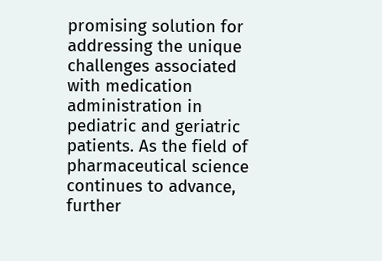promising solution for addressing the unique challenges associated with medication administration in pediatric and geriatric patients. As the field of pharmaceutical science continues to advance, further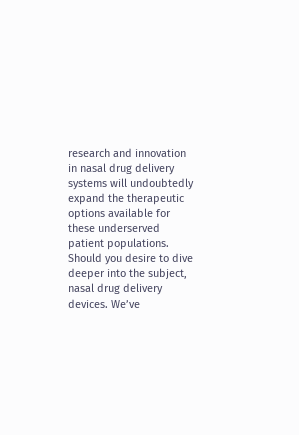research and innovation in nasal drug delivery systems will undoubtedly expand the therapeutic options available for these underserved patient populations. Should you desire to dive deeper into the subject, nasal drug delivery devices. We’ve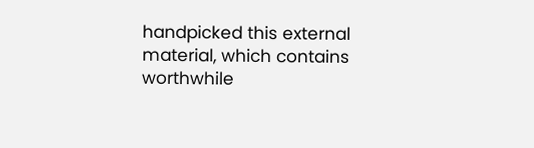handpicked this external material, which contains worthwhile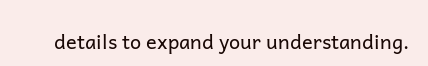details to expand your understanding.